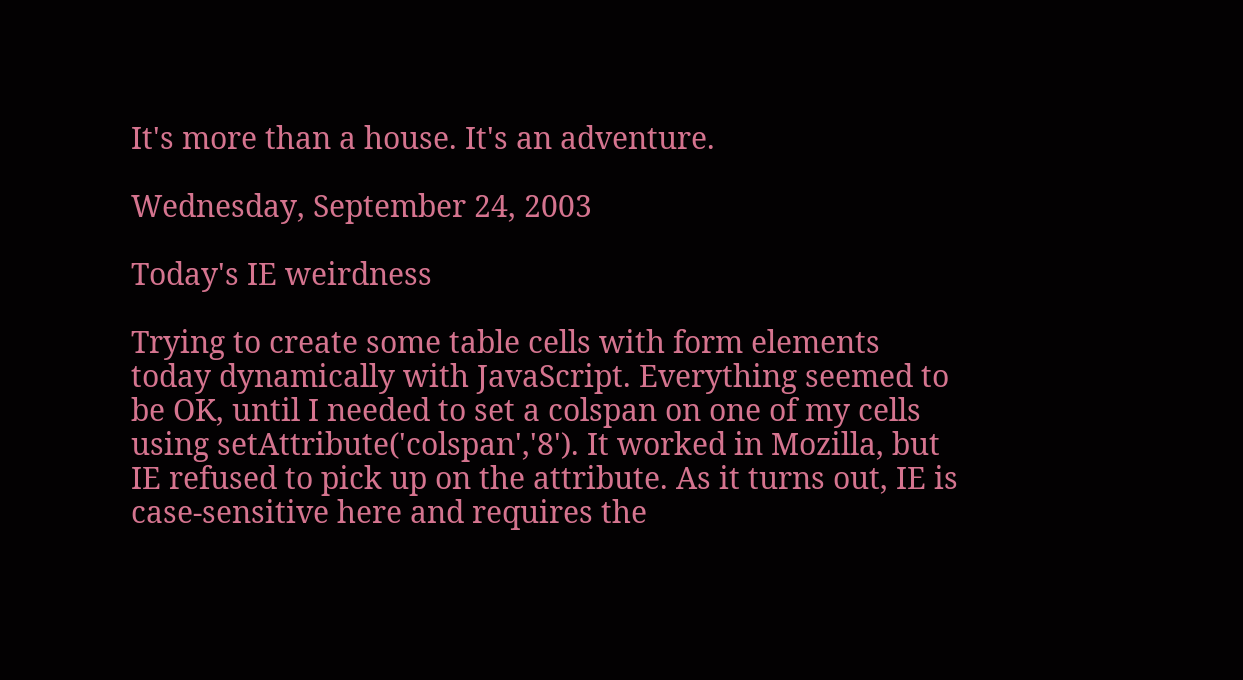It's more than a house. It's an adventure.

Wednesday, September 24, 2003

Today's IE weirdness

Trying to create some table cells with form elements today dynamically with JavaScript. Everything seemed to be OK, until I needed to set a colspan on one of my cells using setAttribute('colspan','8'). It worked in Mozilla, but IE refused to pick up on the attribute. As it turns out, IE is case-sensitive here and requires the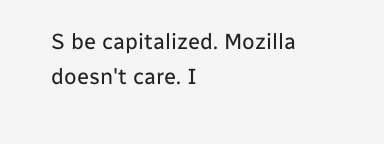S be capitalized. Mozilla doesn't care. I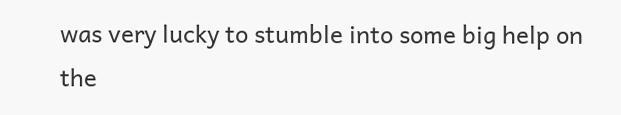was very lucky to stumble into some big help on the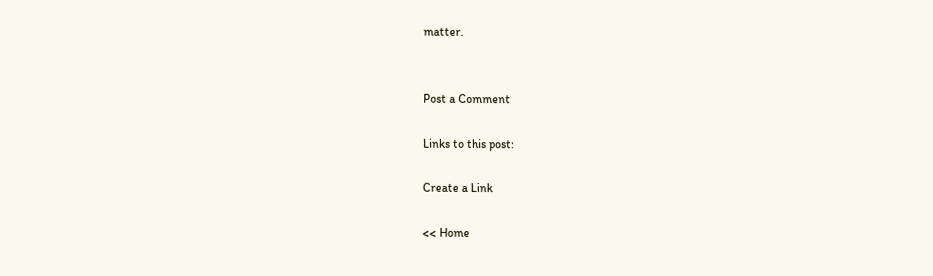matter.


Post a Comment

Links to this post:

Create a Link

<< Home